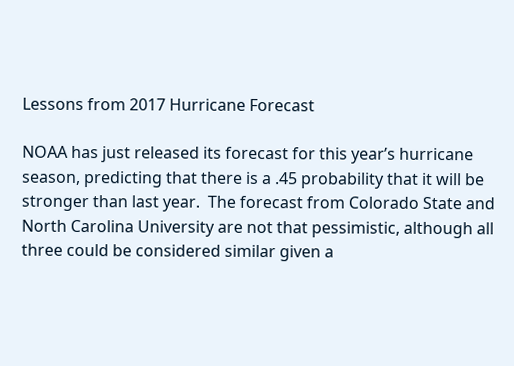Lessons from 2017 Hurricane Forecast

NOAA has just released its forecast for this year’s hurricane season, predicting that there is a .45 probability that it will be stronger than last year.  The forecast from Colorado State and North Carolina University are not that pessimistic, although all three could be considered similar given a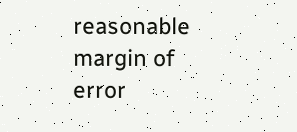reasonable margin of error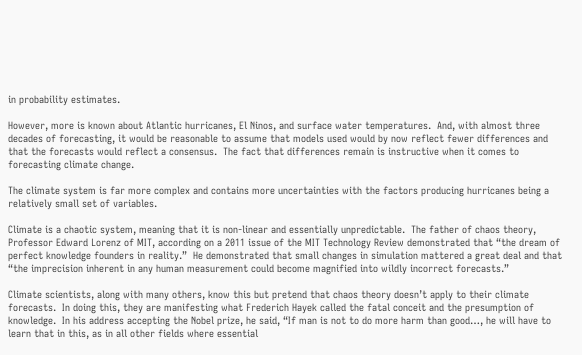in probability estimates.

However, more is known about Atlantic hurricanes, El Ninos, and surface water temperatures.  And, with almost three decades of forecasting, it would be reasonable to assume that models used would by now reflect fewer differences and that the forecasts would reflect a consensus.  The fact that differences remain is instructive when it comes to forecasting climate change.

The climate system is far more complex and contains more uncertainties with the factors producing hurricanes being a relatively small set of variables.

Climate is a chaotic system, meaning that it is non-linear and essentially unpredictable.  The father of chaos theory, Professor Edward Lorenz of MIT, according on a 2011 issue of the MIT Technology Review demonstrated that “the dream of perfect knowledge founders in reality.”  He demonstrated that small changes in simulation mattered a great deal and that “the imprecision inherent in any human measurement could become magnified into wildly incorrect forecasts.”

Climate scientists, along with many others, know this but pretend that chaos theory doesn’t apply to their climate forecasts.  In doing this, they are manifesting what Frederich Hayek called the fatal conceit and the presumption of knowledge.  In his address accepting the Nobel prize, he said, “If man is not to do more harm than good…, he will have to learn that in this, as in all other fields where essential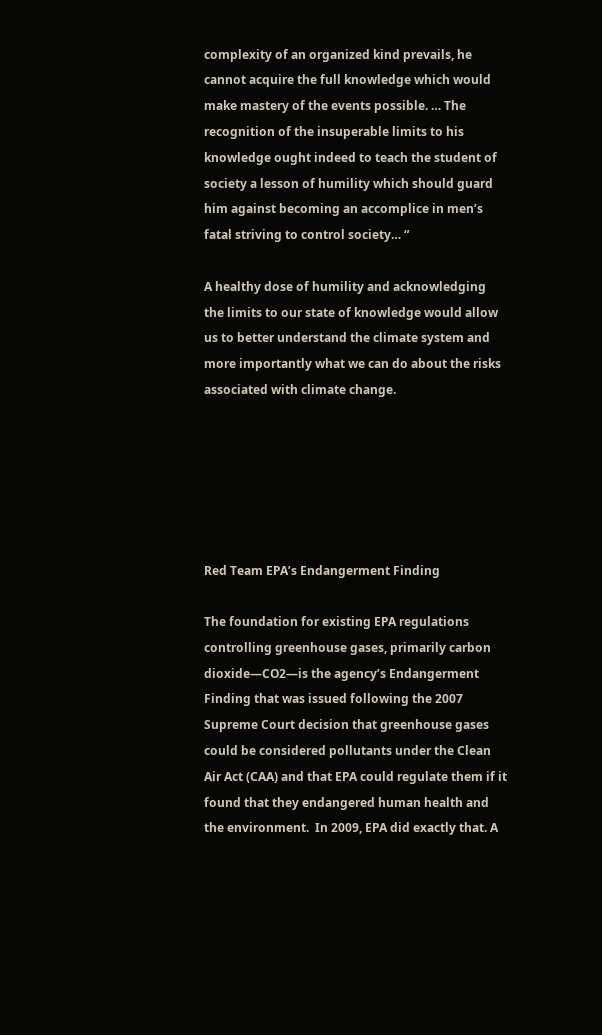complexity of an organized kind prevails, he cannot acquire the full knowledge which would make mastery of the events possible. … The recognition of the insuperable limits to his knowledge ought indeed to teach the student of society a lesson of humility which should guard him against becoming an accomplice in men’s fatal striving to control society… “

A healthy dose of humility and acknowledging the limits to our state of knowledge would allow us to better understand the climate system and more importantly what we can do about the risks associated with climate change.






Red Team EPA’s Endangerment Finding

The foundation for existing EPA regulations controlling greenhouse gases, primarily carbon dioxide—CO2—is the agency’s Endangerment Finding that was issued following the 2007 Supreme Court decision that greenhouse gases could be considered pollutants under the Clean Air Act (CAA) and that EPA could regulate them if it found that they endangered human health and the environment.  In 2009, EPA did exactly that. A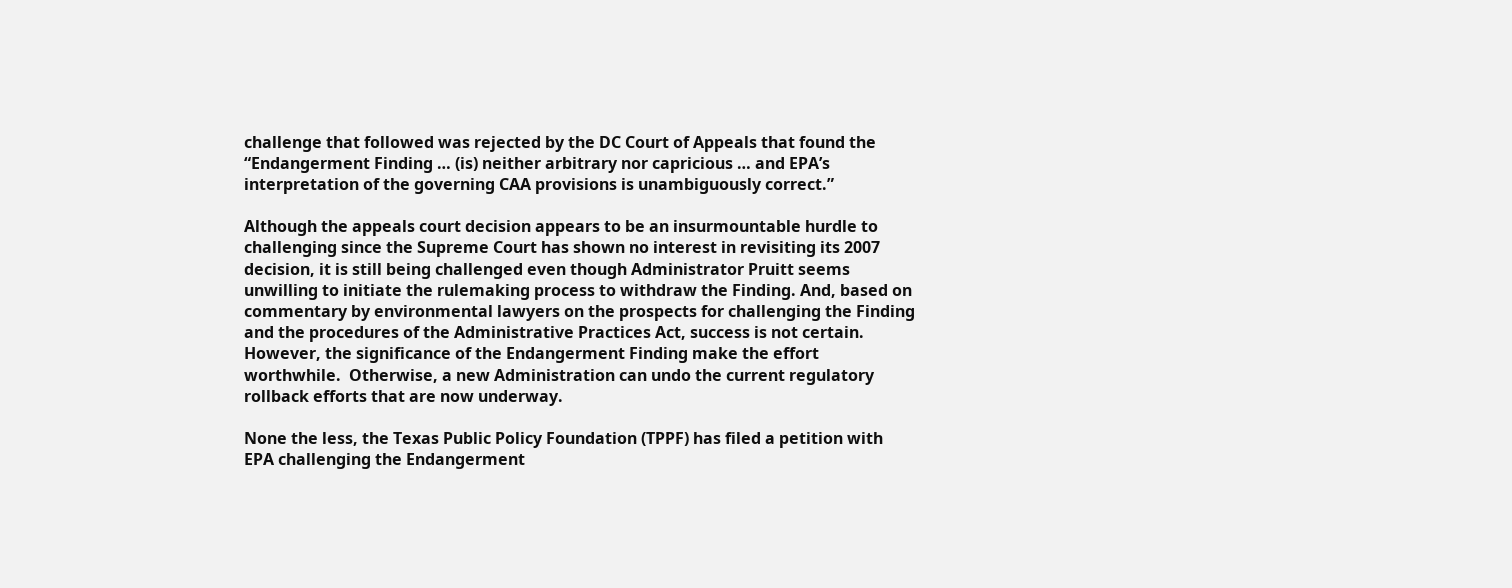challenge that followed was rejected by the DC Court of Appeals that found the “Endangerment Finding … (is) neither arbitrary nor capricious … and EPA’s interpretation of the governing CAA provisions is unambiguously correct.”

Although the appeals court decision appears to be an insurmountable hurdle to challenging since the Supreme Court has shown no interest in revisiting its 2007 decision, it is still being challenged even though Administrator Pruitt seems unwilling to initiate the rulemaking process to withdraw the Finding. And, based on commentary by environmental lawyers on the prospects for challenging the Finding and the procedures of the Administrative Practices Act, success is not certain.  However, the significance of the Endangerment Finding make the effort worthwhile.  Otherwise, a new Administration can undo the current regulatory rollback efforts that are now underway.

None the less, the Texas Public Policy Foundation (TPPF) has filed a petition with EPA challenging the Endangerment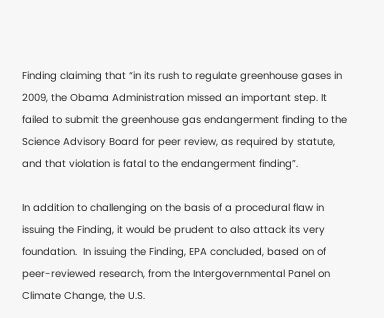Finding claiming that “in its rush to regulate greenhouse gases in 2009, the Obama Administration missed an important step. It failed to submit the greenhouse gas endangerment finding to the Science Advisory Board for peer review, as required by statute, and that violation is fatal to the endangerment finding”.

In addition to challenging on the basis of a procedural flaw in issuing the Finding, it would be prudent to also attack its very foundation.  In issuing the Finding, EPA concluded, based on of peer-reviewed research, from the Intergovernmental Panel on Climate Change, the U.S.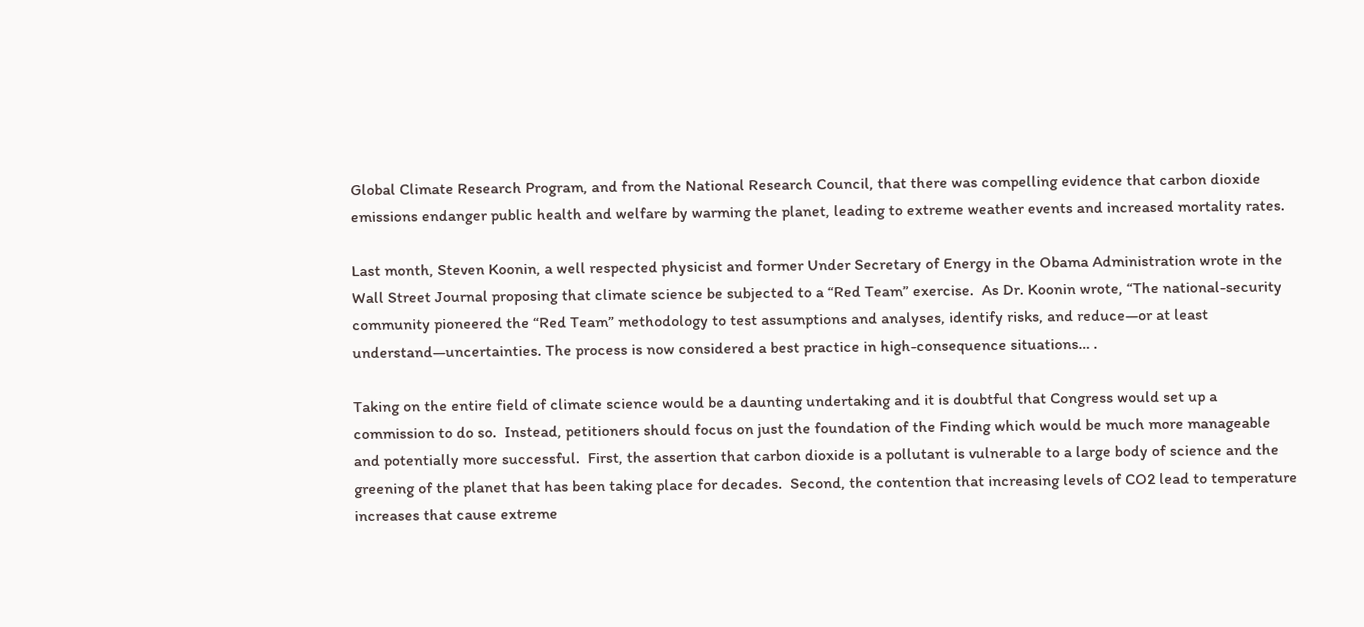Global Climate Research Program, and from the National Research Council, that there was compelling evidence that carbon dioxide emissions endanger public health and welfare by warming the planet, leading to extreme weather events and increased mortality rates.

Last month, Steven Koonin, a well respected physicist and former Under Secretary of Energy in the Obama Administration wrote in the Wall Street Journal proposing that climate science be subjected to a “Red Team” exercise.  As Dr. Koonin wrote, “The national-security community pioneered the “Red Team” methodology to test assumptions and analyses, identify risks, and reduce—or at least understand—uncertainties. The process is now considered a best practice in high-consequence situations… .

Taking on the entire field of climate science would be a daunting undertaking and it is doubtful that Congress would set up a commission to do so.  Instead, petitioners should focus on just the foundation of the Finding which would be much more manageable and potentially more successful.  First, the assertion that carbon dioxide is a pollutant is vulnerable to a large body of science and the greening of the planet that has been taking place for decades.  Second, the contention that increasing levels of CO2 lead to temperature increases that cause extreme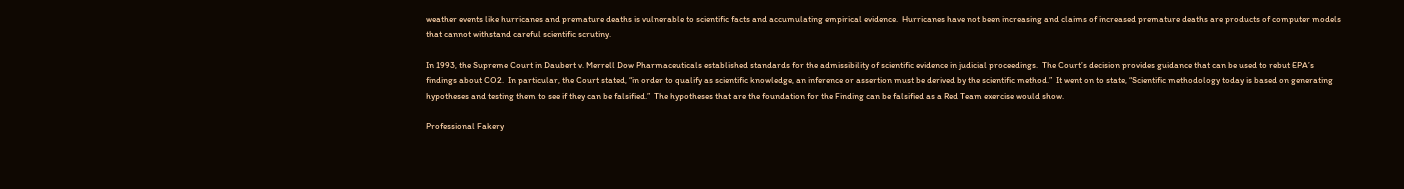weather events like hurricanes and premature deaths is vulnerable to scientific facts and accumulating empirical evidence.  Hurricanes have not been increasing and claims of increased premature deaths are products of computer models that cannot withstand careful scientific scrutiny.

In 1993, the Supreme Court in Daubert v. Merrell Dow Pharmaceuticals established standards for the admissibility of scientific evidence in judicial proceedings.  The Court’s decision provides guidance that can be used to rebut EPA’s findings about CO2.  In particular, the Court stated, “in order to qualify as scientific knowledge, an inference or assertion must be derived by the scientific method.”  It went on to state, “Scientific methodology today is based on generating hypotheses and testing them to see if they can be falsified.”  The hypotheses that are the foundation for the Finding can be falsified as a Red Team exercise would show.

Professional Fakery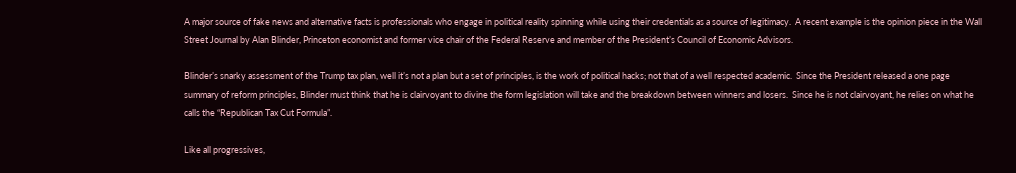A major source of fake news and alternative facts is professionals who engage in political reality spinning while using their credentials as a source of legitimacy.  A recent example is the opinion piece in the Wall Street Journal by Alan Blinder, Princeton economist and former vice chair of the Federal Reserve and member of the President’s Council of Economic Advisors.

Blinder’s snarky assessment of the Trump tax plan, well it’s not a plan but a set of principles, is the work of political hacks; not that of a well respected academic.  Since the President released a one page summary of reform principles, Blinder must think that he is clairvoyant to divine the form legislation will take and the breakdown between winners and losers.  Since he is not clairvoyant, he relies on what he calls the “Republican Tax Cut Formula”.

Like all progressives,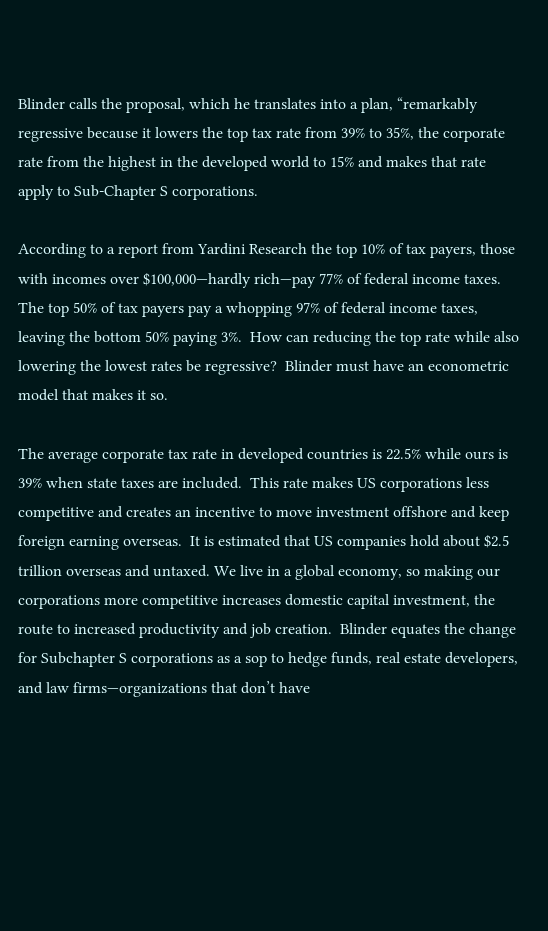Blinder calls the proposal, which he translates into a plan, “remarkably regressive because it lowers the top tax rate from 39% to 35%, the corporate rate from the highest in the developed world to 15% and makes that rate apply to Sub-Chapter S corporations.

According to a report from Yardini Research the top 10% of tax payers, those with incomes over $100,000—hardly rich—pay 77% of federal income taxes.  The top 50% of tax payers pay a whopping 97% of federal income taxes, leaving the bottom 50% paying 3%.  How can reducing the top rate while also lowering the lowest rates be regressive?  Blinder must have an econometric model that makes it so.

The average corporate tax rate in developed countries is 22.5% while ours is 39% when state taxes are included.  This rate makes US corporations less competitive and creates an incentive to move investment offshore and keep foreign earning overseas.  It is estimated that US companies hold about $2.5 trillion overseas and untaxed. We live in a global economy, so making our corporations more competitive increases domestic capital investment, the route to increased productivity and job creation.  Blinder equates the change for Subchapter S corporations as a sop to hedge funds, real estate developers, and law firms—organizations that don’t have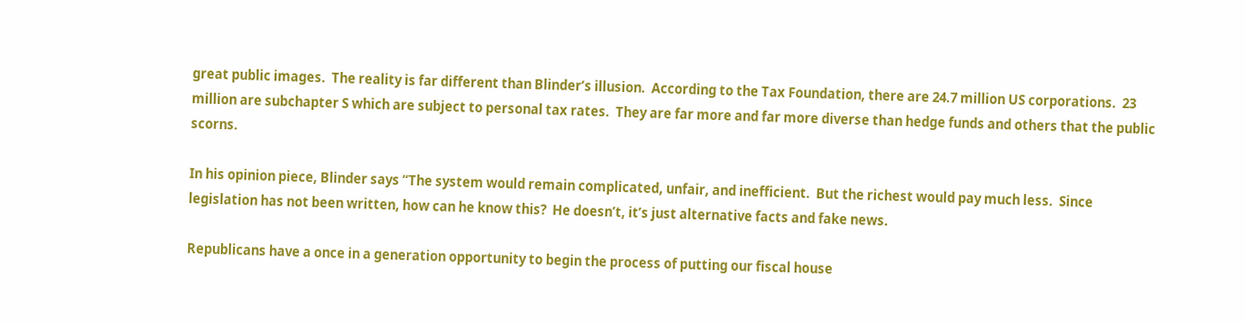great public images.  The reality is far different than Blinder’s illusion.  According to the Tax Foundation, there are 24.7 million US corporations.  23 million are subchapter S which are subject to personal tax rates.  They are far more and far more diverse than hedge funds and others that the public scorns.

In his opinion piece, Blinder says “The system would remain complicated, unfair, and inefficient.  But the richest would pay much less.  Since legislation has not been written, how can he know this?  He doesn’t, it’s just alternative facts and fake news.

Republicans have a once in a generation opportunity to begin the process of putting our fiscal house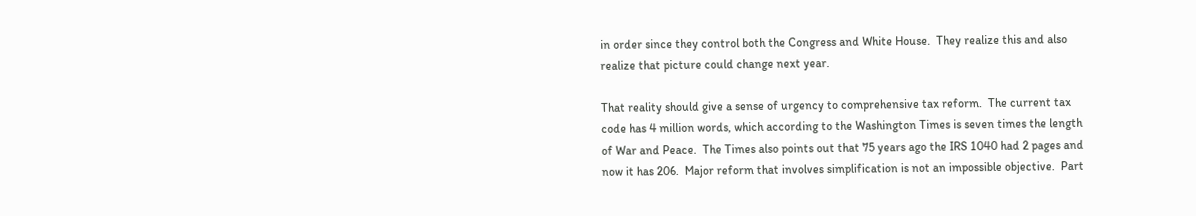in order since they control both the Congress and White House.  They realize this and also realize that picture could change next year.

That reality should give a sense of urgency to comprehensive tax reform.  The current tax code has 4 million words, which according to the Washington Times is seven times the length of War and Peace.  The Times also points out that 75 years ago the IRS 1040 had 2 pages and now it has 206.  Major reform that involves simplification is not an impossible objective.  Part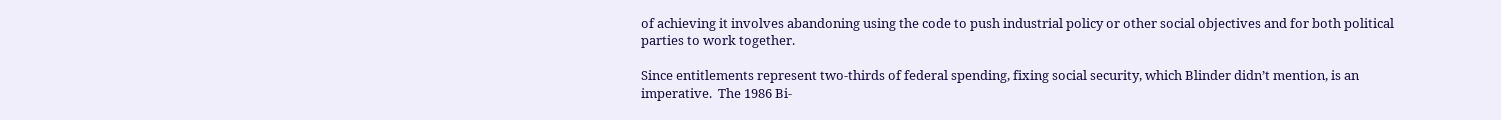of achieving it involves abandoning using the code to push industrial policy or other social objectives and for both political parties to work together.

Since entitlements represent two-thirds of federal spending, fixing social security, which Blinder didn’t mention, is an imperative.  The 1986 Bi-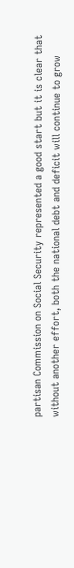partisan Commission on Social Security represented a good start but it is clear that without another effort, both the national debt and deficit will continue to grow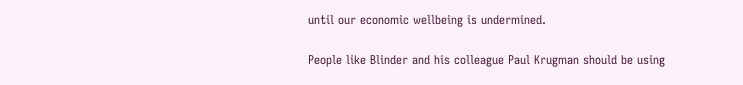until our economic wellbeing is undermined.

People like Blinder and his colleague Paul Krugman should be using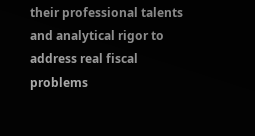their professional talents and analytical rigor to address real fiscal problems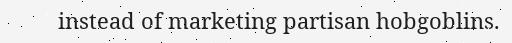instead of marketing partisan hobgoblins.